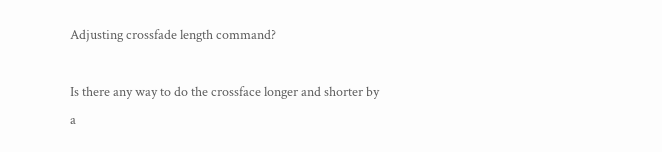Adjusting crossfade length command?

Is there any way to do the crossface longer and shorter by a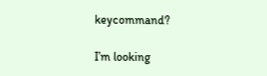keycommand?

I’m looking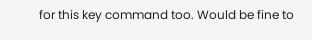for this key command too. Would be fine to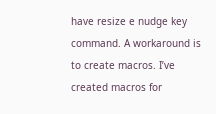have resize e nudge key command. A workaround is to create macros. I’ve created macros for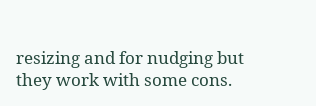resizing and for nudging but they work with some cons.